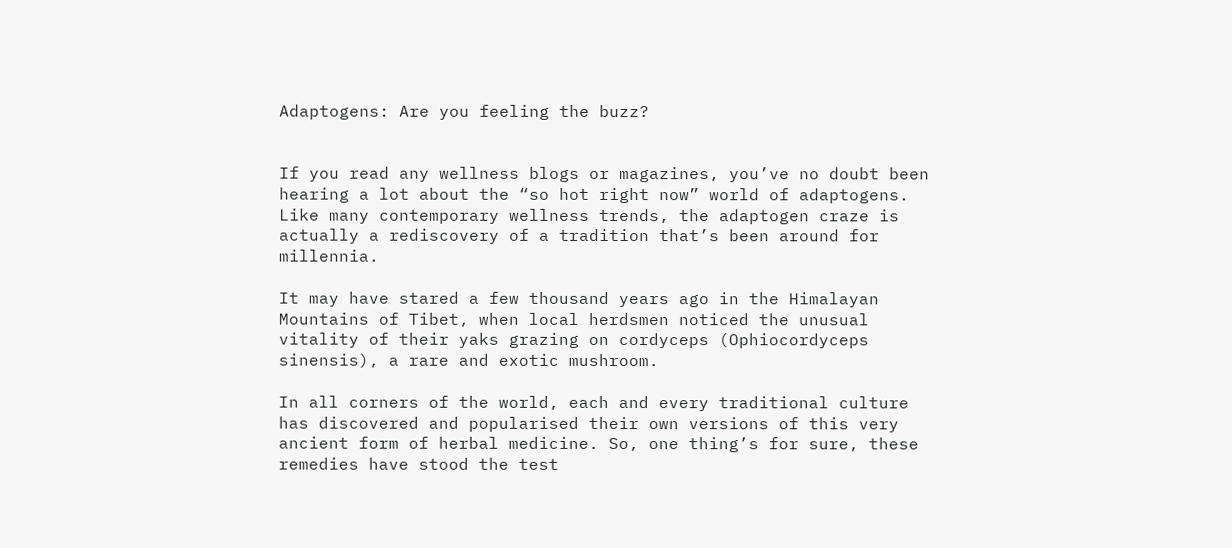Adaptogens: Are you feeling the buzz?


If you read any wellness blogs or magazines, you’ve no doubt been hearing a lot about the “so hot right now” world of adaptogens. Like many contemporary wellness trends, the adaptogen craze is actually a rediscovery of a tradition that’s been around for millennia.

It may have stared a few thousand years ago in the Himalayan Mountains of Tibet, when local herdsmen noticed the unusual vitality of their yaks grazing on cordyceps (Ophiocordyceps sinensis), a rare and exotic mushroom.

In all corners of the world, each and every traditional culture has discovered and popularised their own versions of this very ancient form of herbal medicine. So, one thing’s for sure, these remedies have stood the test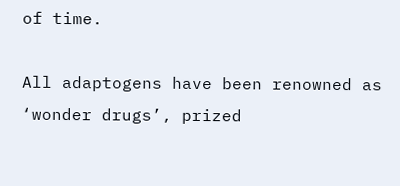of time.

All adaptogens have been renowned as ‘wonder drugs’, prized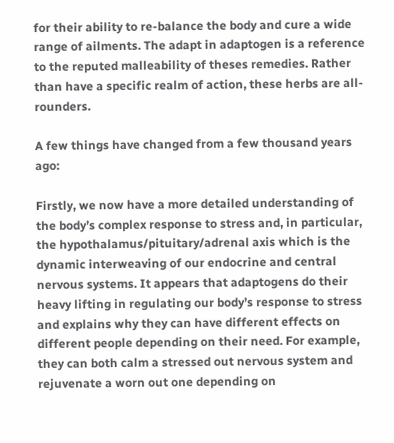for their ability to re-balance the body and cure a wide range of ailments. The adapt in adaptogen is a reference to the reputed malleability of theses remedies. Rather than have a specific realm of action, these herbs are all-rounders.

A few things have changed from a few thousand years ago:

Firstly, we now have a more detailed understanding of the body’s complex response to stress and, in particular, the hypothalamus/pituitary/adrenal axis which is the dynamic interweaving of our endocrine and central nervous systems. It appears that adaptogens do their heavy lifting in regulating our body’s response to stress and explains why they can have different effects on different people depending on their need. For example, they can both calm a stressed out nervous system and rejuvenate a worn out one depending on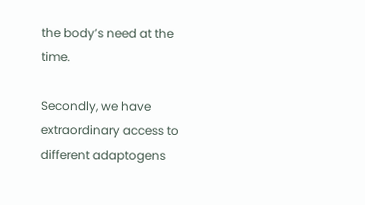the body’s need at the time.

Secondly, we have extraordinary access to different adaptogens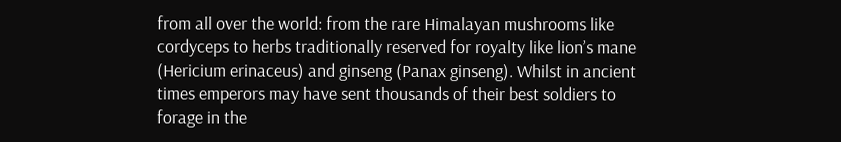from all over the world: from the rare Himalayan mushrooms like cordyceps to herbs traditionally reserved for royalty like lion’s mane (Hericium erinaceus) and ginseng (Panax ginseng). Whilst in ancient times emperors may have sent thousands of their best soldiers to forage in the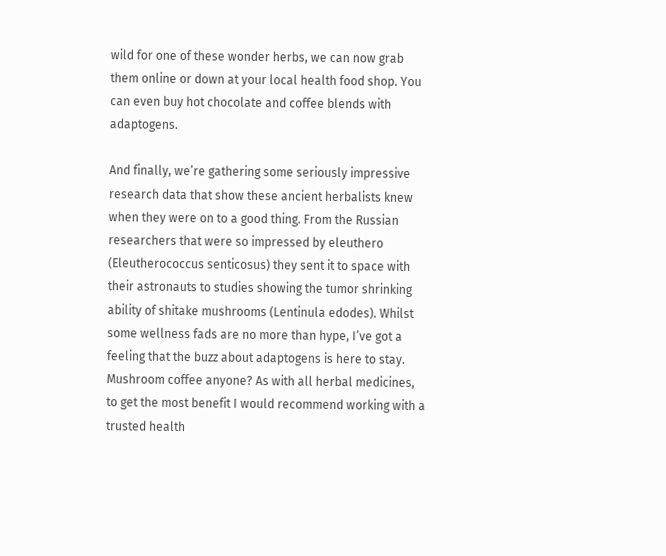wild for one of these wonder herbs, we can now grab them online or down at your local health food shop. You can even buy hot chocolate and coffee blends with adaptogens.

And finally, we’re gathering some seriously impressive research data that show these ancient herbalists knew when they were on to a good thing. From the Russian researchers that were so impressed by eleuthero (Eleutherococcus senticosus) they sent it to space with their astronauts to studies showing the tumor shrinking ability of shitake mushrooms (Lentinula edodes). Whilst some wellness fads are no more than hype, I’ve got a feeling that the buzz about adaptogens is here to stay. Mushroom coffee anyone? As with all herbal medicines, to get the most benefit I would recommend working with a trusted health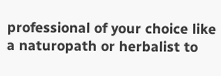professional of your choice like a naturopath or herbalist to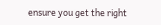ensure you get the right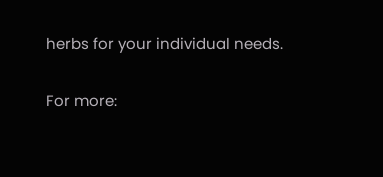herbs for your individual needs.

For more: